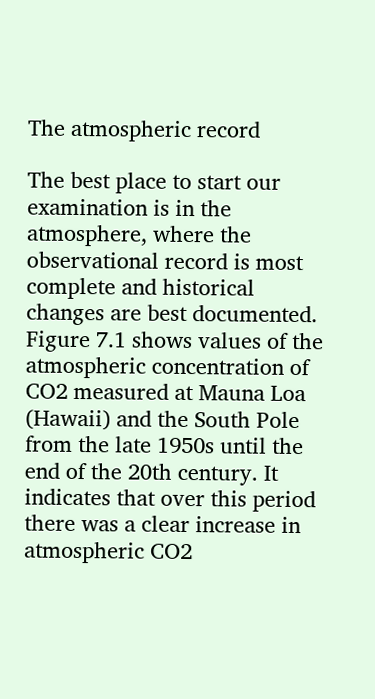The atmospheric record

The best place to start our examination is in the atmosphere, where the observational record is most complete and historical changes are best documented. Figure 7.1 shows values of the atmospheric concentration of CO2 measured at Mauna Loa (Hawaii) and the South Pole from the late 1950s until the end of the 20th century. It indicates that over this period there was a clear increase in atmospheric CO2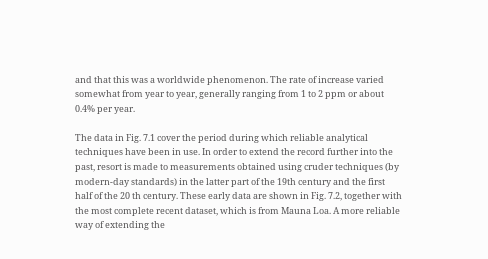and that this was a worldwide phenomenon. The rate of increase varied somewhat from year to year, generally ranging from 1 to 2 ppm or about 0.4% per year.

The data in Fig. 7.1 cover the period during which reliable analytical techniques have been in use. In order to extend the record further into the past, resort is made to measurements obtained using cruder techniques (by modern-day standards) in the latter part of the 19th century and the first half of the 20 th century. These early data are shown in Fig. 7.2, together with the most complete recent dataset, which is from Mauna Loa. A more reliable way of extending the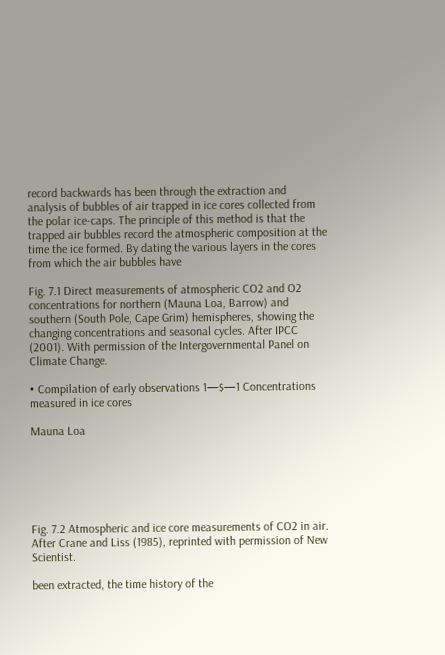record backwards has been through the extraction and analysis of bubbles of air trapped in ice cores collected from the polar ice-caps. The principle of this method is that the trapped air bubbles record the atmospheric composition at the time the ice formed. By dating the various layers in the cores from which the air bubbles have

Fig. 7.1 Direct measurements of atmospheric CO2 and O2 concentrations for northern (Mauna Loa, Barrow) and southern (South Pole, Cape Grim) hemispheres, showing the changing concentrations and seasonal cycles. After IPCC (2001). With permission of the Intergovernmental Panel on Climate Change.

• Compilation of early observations 1—$—1 Concentrations measured in ice cores

Mauna Loa






Fig. 7.2 Atmospheric and ice core measurements of CO2 in air. After Crane and Liss (1985), reprinted with permission of New Scientist.

been extracted, the time history of the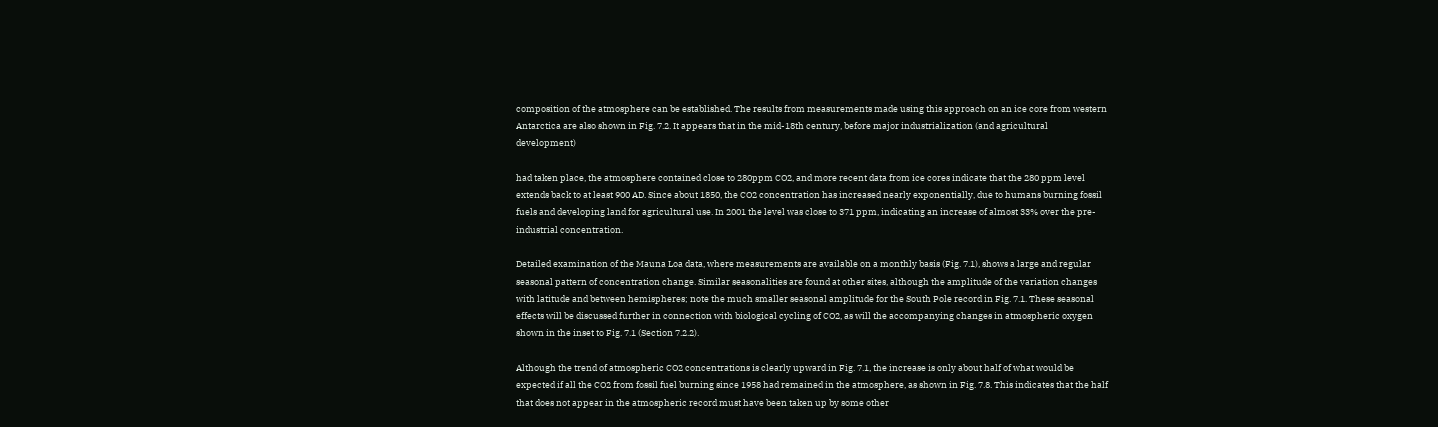composition of the atmosphere can be established. The results from measurements made using this approach on an ice core from western Antarctica are also shown in Fig. 7.2. It appears that in the mid-18th century, before major industrialization (and agricultural development)

had taken place, the atmosphere contained close to 280ppm CO2, and more recent data from ice cores indicate that the 280 ppm level extends back to at least 900 AD. Since about 1850, the CO2 concentration has increased nearly exponentially, due to humans burning fossil fuels and developing land for agricultural use. In 2001 the level was close to 371 ppm, indicating an increase of almost 33% over the pre-industrial concentration.

Detailed examination of the Mauna Loa data, where measurements are available on a monthly basis (Fig. 7.1), shows a large and regular seasonal pattern of concentration change. Similar seasonalities are found at other sites, although the amplitude of the variation changes with latitude and between hemispheres; note the much smaller seasonal amplitude for the South Pole record in Fig. 7.1. These seasonal effects will be discussed further in connection with biological cycling of CO2, as will the accompanying changes in atmospheric oxygen shown in the inset to Fig. 7.1 (Section 7.2.2).

Although the trend of atmospheric CO2 concentrations is clearly upward in Fig. 7.1, the increase is only about half of what would be expected if all the CO2 from fossil fuel burning since 1958 had remained in the atmosphere, as shown in Fig. 7.8. This indicates that the half that does not appear in the atmospheric record must have been taken up by some other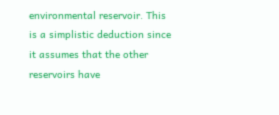environmental reservoir. This is a simplistic deduction since it assumes that the other reservoirs have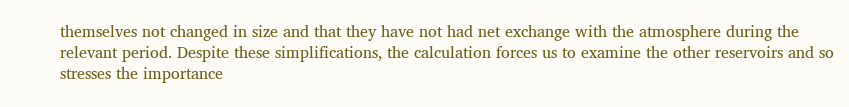themselves not changed in size and that they have not had net exchange with the atmosphere during the relevant period. Despite these simplifications, the calculation forces us to examine the other reservoirs and so stresses the importance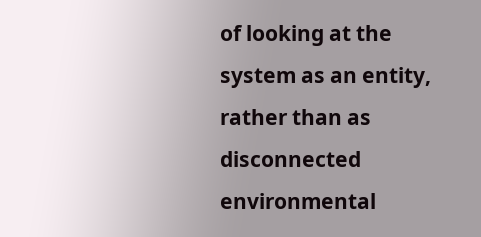of looking at the system as an entity, rather than as disconnected environmental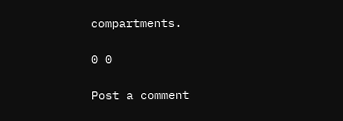compartments.

0 0

Post a comment